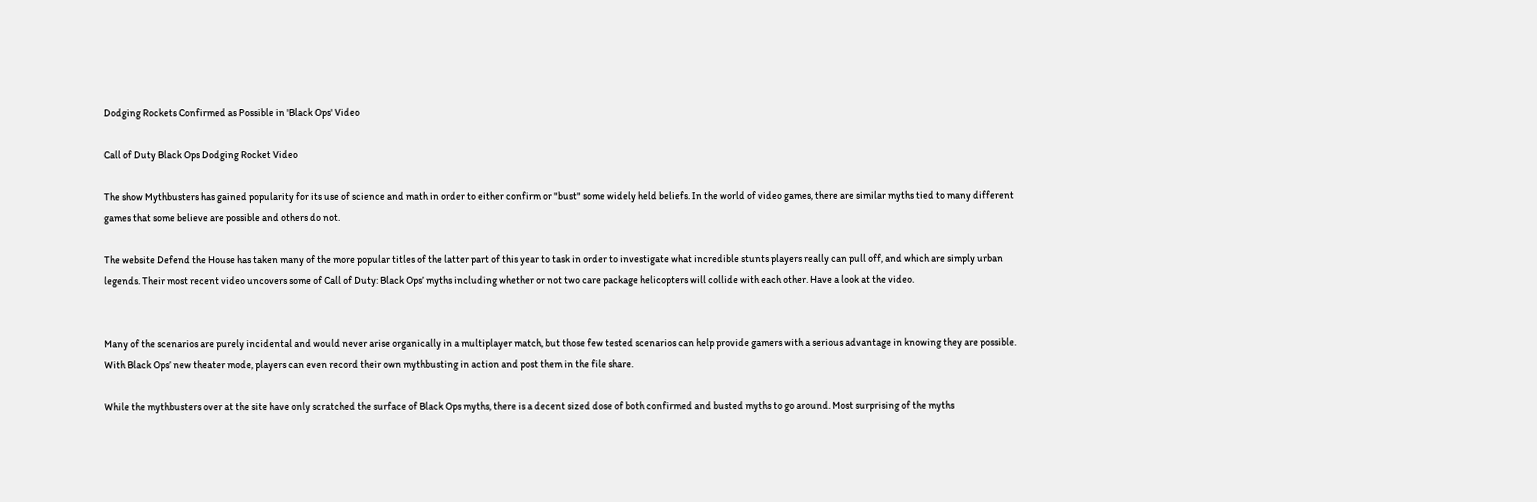Dodging Rockets Confirmed as Possible in 'Black Ops' Video

Call of Duty Black Ops Dodging Rocket Video

The show Mythbusters has gained popularity for its use of science and math in order to either confirm or "bust" some widely held beliefs. In the world of video games, there are similar myths tied to many different games that some believe are possible and others do not.

The website Defend the House has taken many of the more popular titles of the latter part of this year to task in order to investigate what incredible stunts players really can pull off, and which are simply urban legends. Their most recent video uncovers some of Call of Duty: Black Ops’ myths including whether or not two care package helicopters will collide with each other. Have a look at the video.


Many of the scenarios are purely incidental and would never arise organically in a multiplayer match, but those few tested scenarios can help provide gamers with a serious advantage in knowing they are possible. With Black Ops’ new theater mode, players can even record their own mythbusting in action and post them in the file share.

While the mythbusters over at the site have only scratched the surface of Black Ops myths, there is a decent sized dose of both confirmed and busted myths to go around. Most surprising of the myths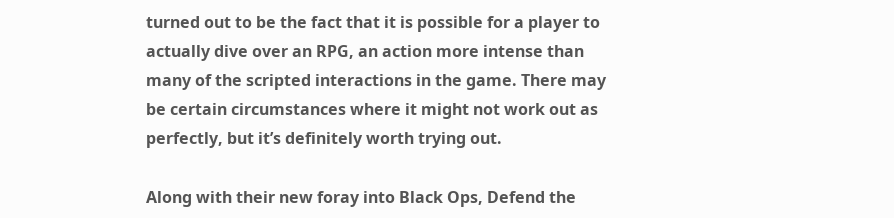turned out to be the fact that it is possible for a player to actually dive over an RPG, an action more intense than many of the scripted interactions in the game. There may be certain circumstances where it might not work out as perfectly, but it’s definitely worth trying out.

Along with their new foray into Black Ops, Defend the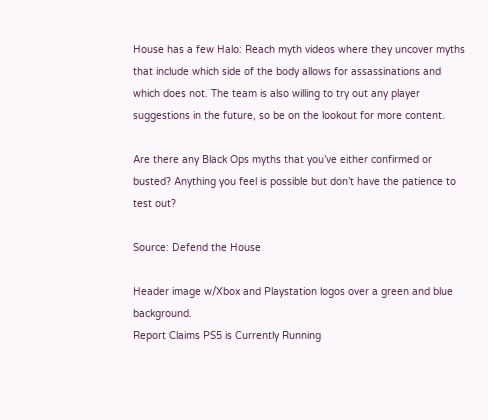House has a few Halo: Reach myth videos where they uncover myths that include which side of the body allows for assassinations and which does not. The team is also willing to try out any player suggestions in the future, so be on the lookout for more content.

Are there any Black Ops myths that you’ve either confirmed or busted? Anything you feel is possible but don’t have the patience to test out?

Source: Defend the House

Header image w/Xbox and Playstation logos over a green and blue background.
Report Claims PS5 is Currently Running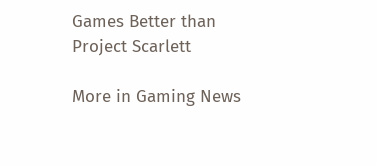Games Better than Project Scarlett

More in Gaming News